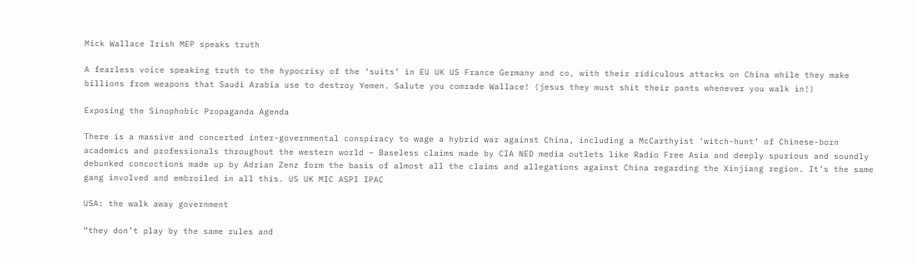Mick Wallace Irish MEP speaks truth

A fearless voice speaking truth to the hypocrisy of the ‘suits’ in EU UK US France Germany and co, with their ridiculous attacks on China while they make billions from weapons that Saudi Arabia use to destroy Yemen. Salute you comrade Wallace! (jesus they must shit their pants whenever you walk in!)

Exposing the Sinophobic Propaganda Agenda

There is a massive and concerted inter-governmental conspiracy to wage a hybrid war against China, including a McCarthyist ‘witch-hunt’ of Chinese-born academics and professionals throughout the western world – Baseless claims made by CIA NED media outlets like Radio Free Asia and deeply spurious and soundly debunked concoctions made up by Adrian Zenz form the basis of almost all the claims and allegations against China regarding the Xinjiang region. It’s the same gang involved and embroiled in all this. US UK MIC ASPI IPAC

USA: the walk away government

“they don’t play by the same rules and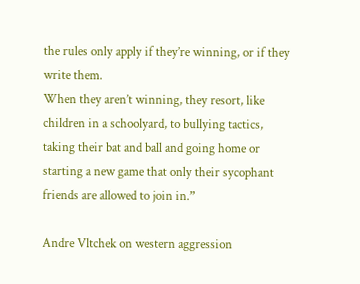the rules only apply if they’re winning, or if they write them.
When they aren’t winning, they resort, like children in a schoolyard, to bullying tactics, taking their bat and ball and going home or starting a new game that only their sycophant friends are allowed to join in.”

Andre Vltchek on western aggression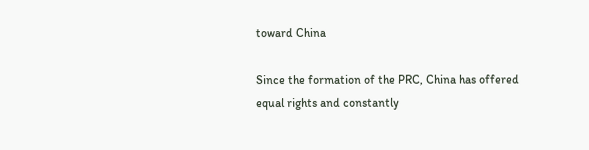toward China

Since the formation of the PRC, China has offered equal rights and constantly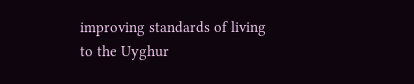improving standards of living to the Uyghur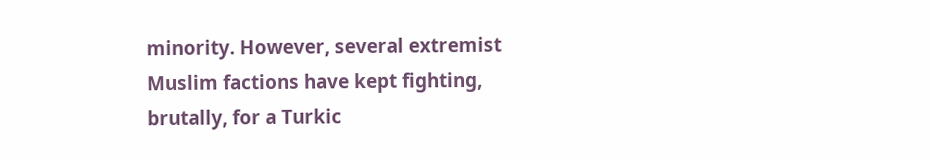minority. However, several extremist Muslim factions have kept fighting, brutally, for a Turkic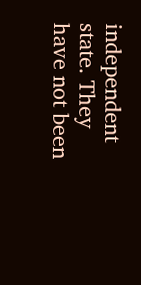independent state. They have not been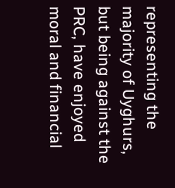representing the majority of Uyghurs, but being against the PRC, have enjoyed moral and financial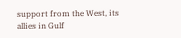support from the West, its allies in Gulf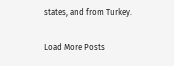states, and from Turkey.

Load More Posts